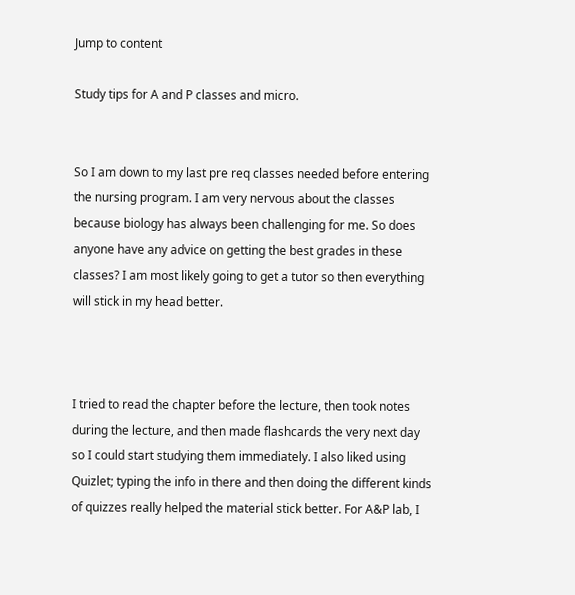Jump to content

Study tips for A and P classes and micro.


So I am down to my last pre req classes needed before entering the nursing program. I am very nervous about the classes because biology has always been challenging for me. So does anyone have any advice on getting the best grades in these classes? I am most likely going to get a tutor so then everything will stick in my head better.



I tried to read the chapter before the lecture, then took notes during the lecture, and then made flashcards the very next day so I could start studying them immediately. I also liked using Quizlet; typing the info in there and then doing the different kinds of quizzes really helped the material stick better. For A&P lab, I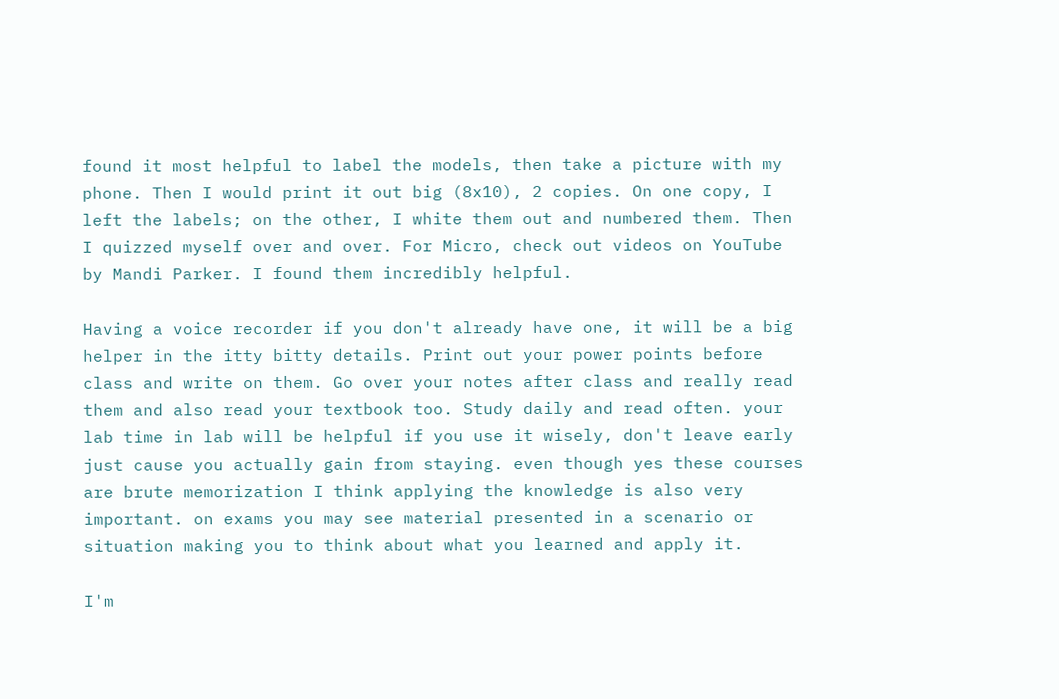found it most helpful to label the models, then take a picture with my phone. Then I would print it out big (8x10), 2 copies. On one copy, I left the labels; on the other, I white them out and numbered them. Then I quizzed myself over and over. For Micro, check out videos on YouTube by Mandi Parker. I found them incredibly helpful.

Having a voice recorder if you don't already have one, it will be a big helper in the itty bitty details. Print out your power points before class and write on them. Go over your notes after class and really read them and also read your textbook too. Study daily and read often. your lab time in lab will be helpful if you use it wisely, don't leave early just cause you actually gain from staying. even though yes these courses are brute memorization I think applying the knowledge is also very important. on exams you may see material presented in a scenario or situation making you to think about what you learned and apply it.

I'm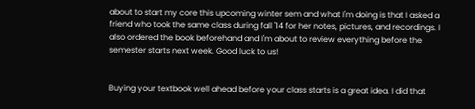about to start my core this upcoming winter sem and what I'm doing is that I asked a friend who took the same class during fall '14 for her notes, pictures, and recordings. I also ordered the book beforehand and I'm about to review everything before the semester starts next week. Good luck to us!


Buying your textbook well ahead before your class starts is a great idea. I did that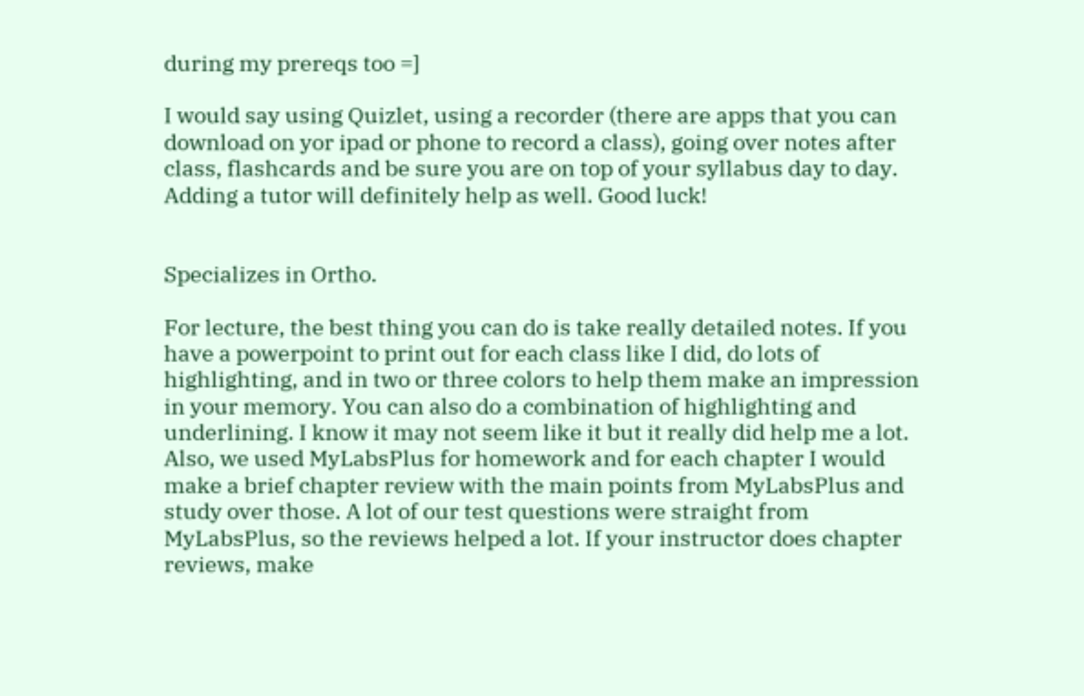during my prereqs too =]

I would say using Quizlet, using a recorder (there are apps that you can download on yor ipad or phone to record a class), going over notes after class, flashcards and be sure you are on top of your syllabus day to day. Adding a tutor will definitely help as well. Good luck!


Specializes in Ortho.

For lecture, the best thing you can do is take really detailed notes. If you have a powerpoint to print out for each class like I did, do lots of highlighting, and in two or three colors to help them make an impression in your memory. You can also do a combination of highlighting and underlining. I know it may not seem like it but it really did help me a lot. Also, we used MyLabsPlus for homework and for each chapter I would make a brief chapter review with the main points from MyLabsPlus and study over those. A lot of our test questions were straight from MyLabsPlus, so the reviews helped a lot. If your instructor does chapter reviews, make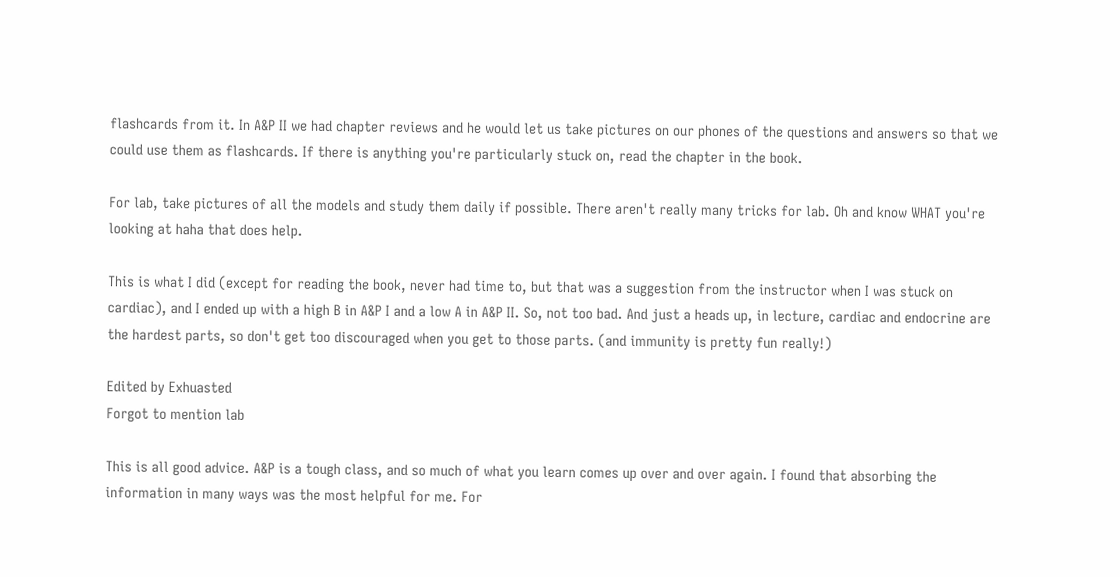flashcards from it. In A&P II we had chapter reviews and he would let us take pictures on our phones of the questions and answers so that we could use them as flashcards. If there is anything you're particularly stuck on, read the chapter in the book.

For lab, take pictures of all the models and study them daily if possible. There aren't really many tricks for lab. Oh and know WHAT you're looking at haha that does help.

This is what I did (except for reading the book, never had time to, but that was a suggestion from the instructor when I was stuck on cardiac), and I ended up with a high B in A&P I and a low A in A&P II. So, not too bad. And just a heads up, in lecture, cardiac and endocrine are the hardest parts, so don't get too discouraged when you get to those parts. (and immunity is pretty fun really!)

Edited by Exhuasted
Forgot to mention lab

This is all good advice. A&P is a tough class, and so much of what you learn comes up over and over again. I found that absorbing the information in many ways was the most helpful for me. For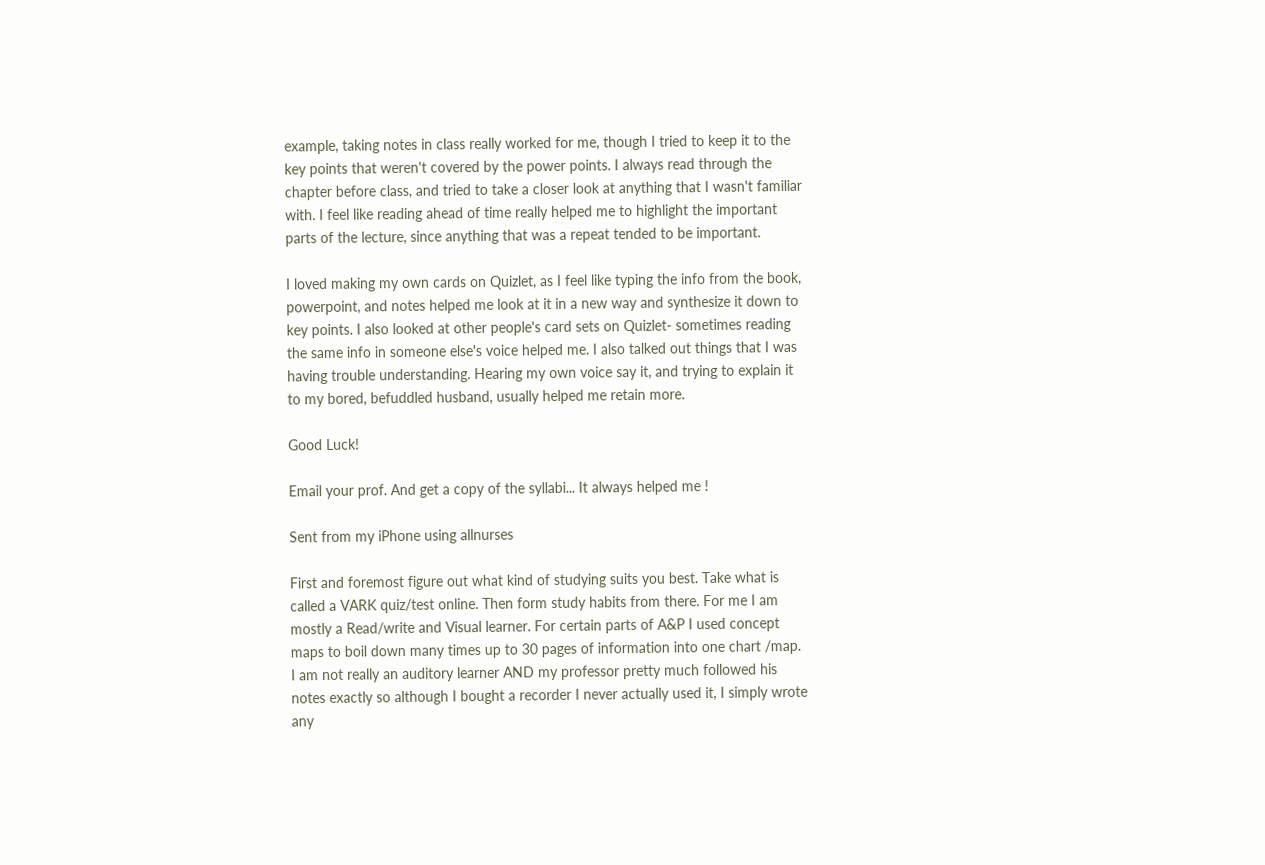example, taking notes in class really worked for me, though I tried to keep it to the key points that weren't covered by the power points. I always read through the chapter before class, and tried to take a closer look at anything that I wasn't familiar with. I feel like reading ahead of time really helped me to highlight the important parts of the lecture, since anything that was a repeat tended to be important.

I loved making my own cards on Quizlet, as I feel like typing the info from the book, powerpoint, and notes helped me look at it in a new way and synthesize it down to key points. I also looked at other people's card sets on Quizlet- sometimes reading the same info in someone else's voice helped me. I also talked out things that I was having trouble understanding. Hearing my own voice say it, and trying to explain it to my bored, befuddled husband, usually helped me retain more.

Good Luck!

Email your prof. And get a copy of the syllabi... It always helped me !

Sent from my iPhone using allnurses

First and foremost figure out what kind of studying suits you best. Take what is called a VARK quiz/test online. Then form study habits from there. For me I am mostly a Read/write and Visual learner. For certain parts of A&P I used concept maps to boil down many times up to 30 pages of information into one chart /map. I am not really an auditory learner AND my professor pretty much followed his notes exactly so although I bought a recorder I never actually used it, I simply wrote any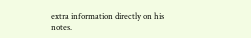extra information directly on his notes.